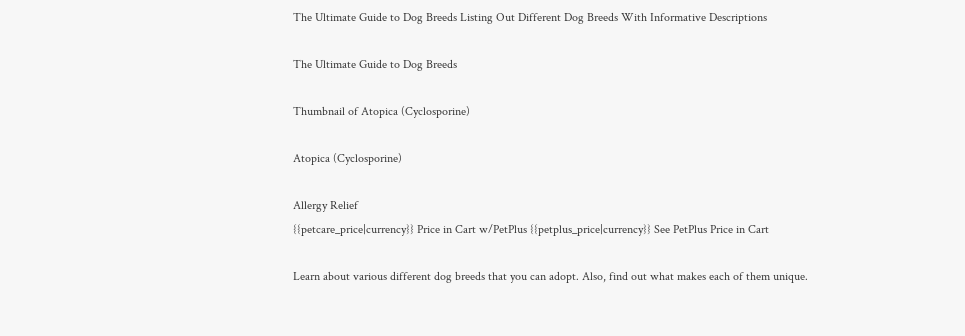The Ultimate Guide to Dog Breeds Listing Out Different Dog Breeds With Informative Descriptions

The Ultimate Guide to Dog Breeds

Thumbnail of Atopica (Cyclosporine)

Atopica (Cyclosporine)

Allergy Relief
{{petcare_price|currency}} Price in Cart w/PetPlus {{petplus_price|currency}} See PetPlus Price in Cart

Learn about various different dog breeds that you can adopt. Also, find out what makes each of them unique.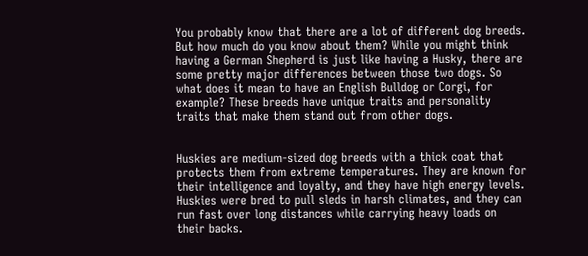You probably know that there are a lot of different dog breeds. But how much do you know about them? While you might think having a German Shepherd is just like having a Husky, there are some pretty major differences between those two dogs. So what does it mean to have an English Bulldog or Corgi, for example? These breeds have unique traits and personality traits that make them stand out from other dogs.


Huskies are medium-sized dog breeds with a thick coat that protects them from extreme temperatures. They are known for their intelligence and loyalty, and they have high energy levels. Huskies were bred to pull sleds in harsh climates, and they can run fast over long distances while carrying heavy loads on their backs.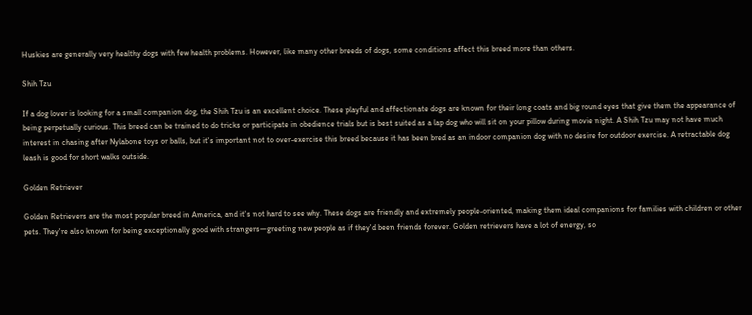Huskies are generally very healthy dogs with few health problems. However, like many other breeds of dogs, some conditions affect this breed more than others.

Shih Tzu

If a dog lover is looking for a small companion dog, the Shih Tzu is an excellent choice. These playful and affectionate dogs are known for their long coats and big round eyes that give them the appearance of being perpetually curious. This breed can be trained to do tricks or participate in obedience trials but is best suited as a lap dog who will sit on your pillow during movie night. A Shih Tzu may not have much interest in chasing after Nylabone toys or balls, but it's important not to over-exercise this breed because it has been bred as an indoor companion dog with no desire for outdoor exercise. A retractable dog leash is good for short walks outside.

Golden Retriever

Golden Retrievers are the most popular breed in America, and it's not hard to see why. These dogs are friendly and extremely people-oriented, making them ideal companions for families with children or other pets. They're also known for being exceptionally good with strangers—greeting new people as if they'd been friends forever. Golden retrievers have a lot of energy, so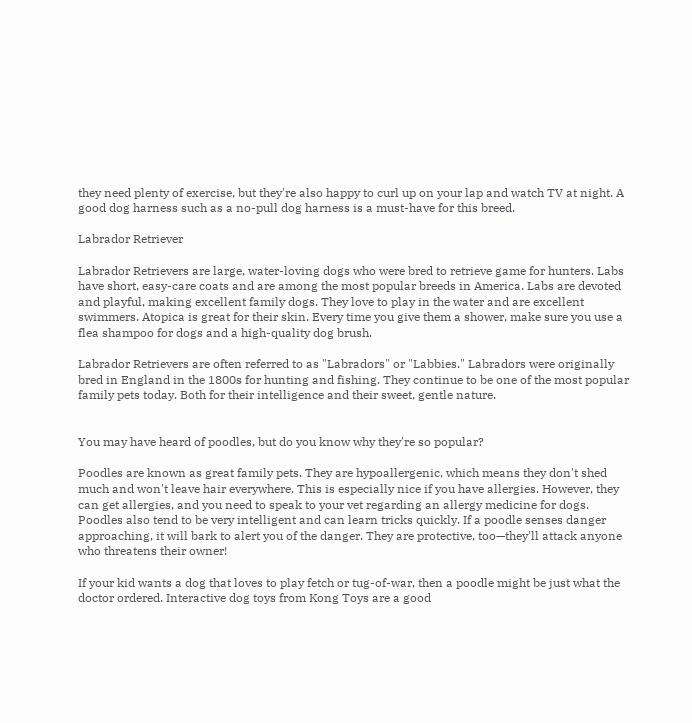they need plenty of exercise, but they're also happy to curl up on your lap and watch TV at night. A good dog harness such as a no-pull dog harness is a must-have for this breed.

Labrador Retriever

Labrador Retrievers are large, water-loving dogs who were bred to retrieve game for hunters. Labs have short, easy-care coats and are among the most popular breeds in America. Labs are devoted and playful, making excellent family dogs. They love to play in the water and are excellent swimmers. Atopica is great for their skin. Every time you give them a shower, make sure you use a flea shampoo for dogs and a high-quality dog brush.

Labrador Retrievers are often referred to as "Labradors" or "Labbies." Labradors were originally bred in England in the 1800s for hunting and fishing. They continue to be one of the most popular family pets today. Both for their intelligence and their sweet, gentle nature.


You may have heard of poodles, but do you know why they're so popular?

Poodles are known as great family pets. They are hypoallergenic, which means they don't shed much and won't leave hair everywhere. This is especially nice if you have allergies. However, they can get allergies, and you need to speak to your vet regarding an allergy medicine for dogs. Poodles also tend to be very intelligent and can learn tricks quickly. If a poodle senses danger approaching, it will bark to alert you of the danger. They are protective, too—they'll attack anyone who threatens their owner!

If your kid wants a dog that loves to play fetch or tug-of-war, then a poodle might be just what the doctor ordered. Interactive dog toys from Kong Toys are a good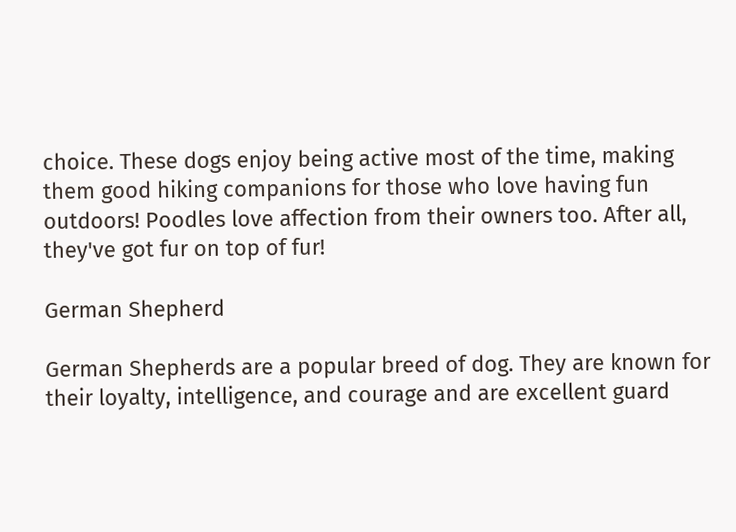choice. These dogs enjoy being active most of the time, making them good hiking companions for those who love having fun outdoors! Poodles love affection from their owners too. After all, they've got fur on top of fur!

German Shepherd

German Shepherds are a popular breed of dog. They are known for their loyalty, intelligence, and courage and are excellent guard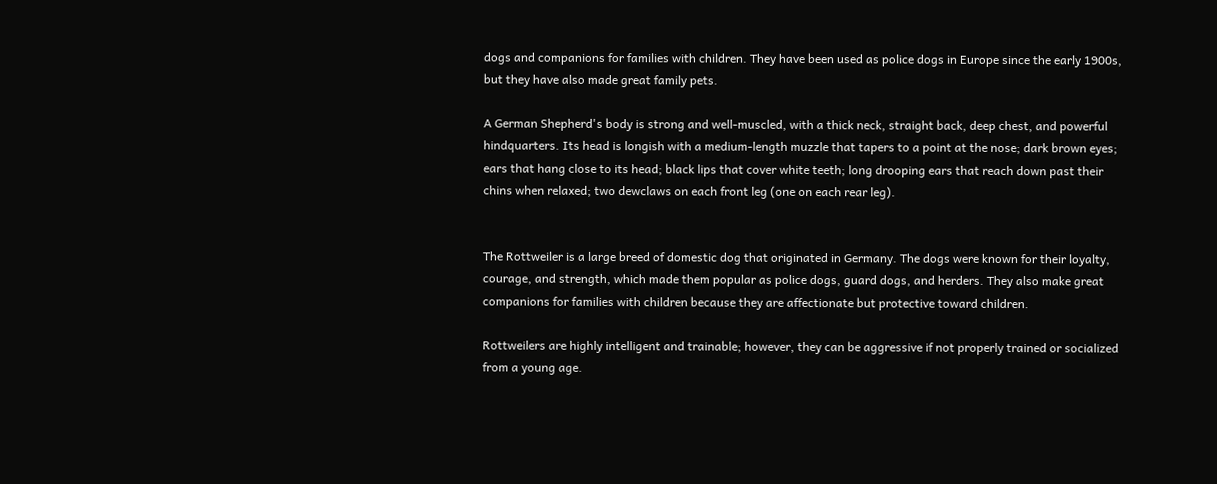dogs and companions for families with children. They have been used as police dogs in Europe since the early 1900s, but they have also made great family pets.

A German Shepherd's body is strong and well-muscled, with a thick neck, straight back, deep chest, and powerful hindquarters. Its head is longish with a medium-length muzzle that tapers to a point at the nose; dark brown eyes; ears that hang close to its head; black lips that cover white teeth; long drooping ears that reach down past their chins when relaxed; two dewclaws on each front leg (one on each rear leg).


The Rottweiler is a large breed of domestic dog that originated in Germany. The dogs were known for their loyalty, courage, and strength, which made them popular as police dogs, guard dogs, and herders. They also make great companions for families with children because they are affectionate but protective toward children.

Rottweilers are highly intelligent and trainable; however, they can be aggressive if not properly trained or socialized from a young age.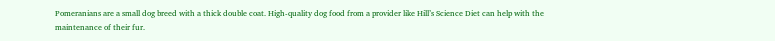Pomeranians are a small dog breed with a thick double coat. High-quality dog food from a provider like Hill’s Science Diet can help with the maintenance of their fur.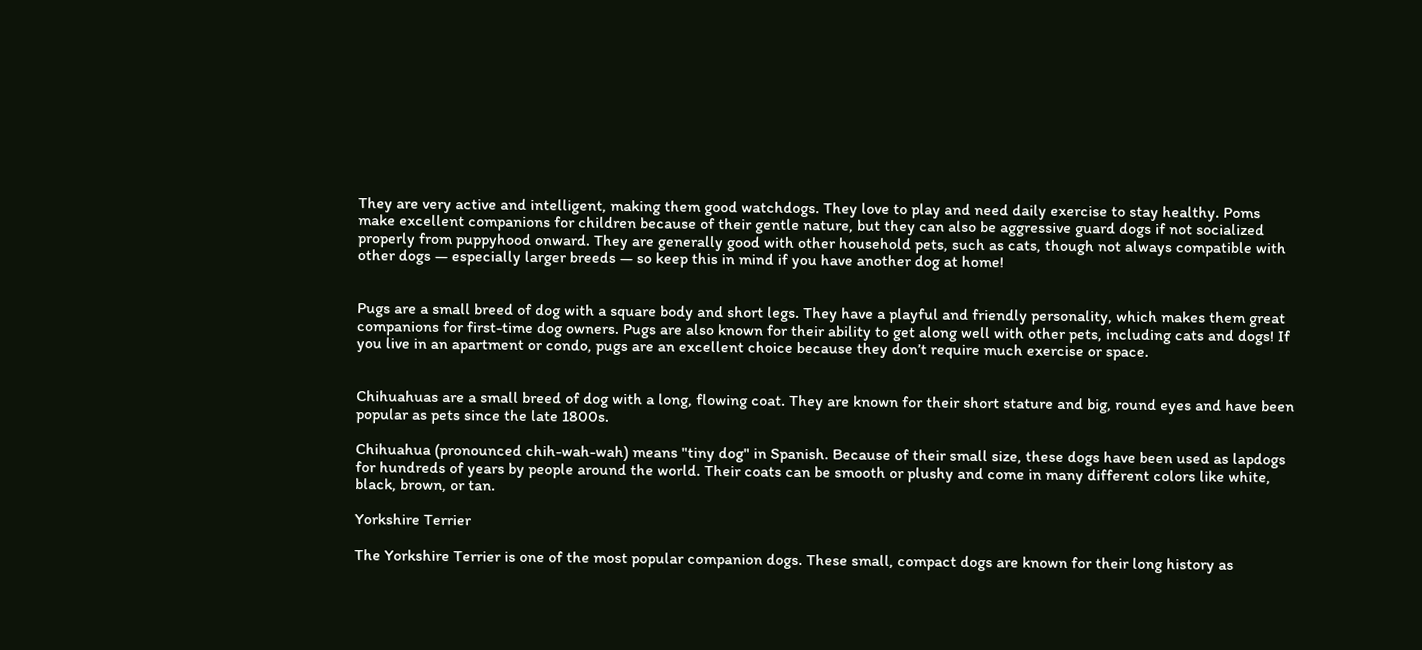They are very active and intelligent, making them good watchdogs. They love to play and need daily exercise to stay healthy. Poms make excellent companions for children because of their gentle nature, but they can also be aggressive guard dogs if not socialized properly from puppyhood onward. They are generally good with other household pets, such as cats, though not always compatible with other dogs — especially larger breeds — so keep this in mind if you have another dog at home!


Pugs are a small breed of dog with a square body and short legs. They have a playful and friendly personality, which makes them great companions for first-time dog owners. Pugs are also known for their ability to get along well with other pets, including cats and dogs! If you live in an apartment or condo, pugs are an excellent choice because they don’t require much exercise or space.


Chihuahuas are a small breed of dog with a long, flowing coat. They are known for their short stature and big, round eyes and have been popular as pets since the late 1800s.

Chihuahua (pronounced chih-wah-wah) means "tiny dog" in Spanish. Because of their small size, these dogs have been used as lapdogs for hundreds of years by people around the world. Their coats can be smooth or plushy and come in many different colors like white, black, brown, or tan.

Yorkshire Terrier

The Yorkshire Terrier is one of the most popular companion dogs. These small, compact dogs are known for their long history as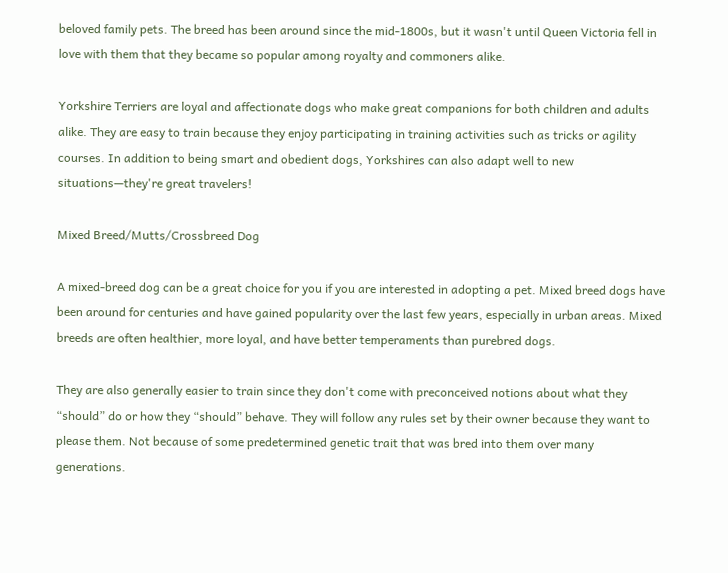beloved family pets. The breed has been around since the mid-1800s, but it wasn't until Queen Victoria fell in love with them that they became so popular among royalty and commoners alike.

Yorkshire Terriers are loyal and affectionate dogs who make great companions for both children and adults alike. They are easy to train because they enjoy participating in training activities such as tricks or agility courses. In addition to being smart and obedient dogs, Yorkshires can also adapt well to new situations—they're great travelers!

Mixed Breed/Mutts/Crossbreed Dog

A mixed-breed dog can be a great choice for you if you are interested in adopting a pet. Mixed breed dogs have been around for centuries and have gained popularity over the last few years, especially in urban areas. Mixed breeds are often healthier, more loyal, and have better temperaments than purebred dogs.

They are also generally easier to train since they don't come with preconceived notions about what they “should” do or how they “should” behave. They will follow any rules set by their owner because they want to please them. Not because of some predetermined genetic trait that was bred into them over many generations.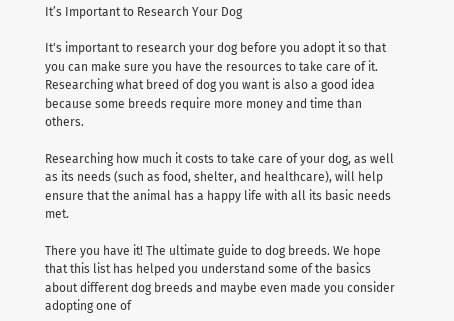It’s Important to Research Your Dog

It's important to research your dog before you adopt it so that you can make sure you have the resources to take care of it. Researching what breed of dog you want is also a good idea because some breeds require more money and time than others.

Researching how much it costs to take care of your dog, as well as its needs (such as food, shelter, and healthcare), will help ensure that the animal has a happy life with all its basic needs met.

There you have it! The ultimate guide to dog breeds. We hope that this list has helped you understand some of the basics about different dog breeds and maybe even made you consider adopting one of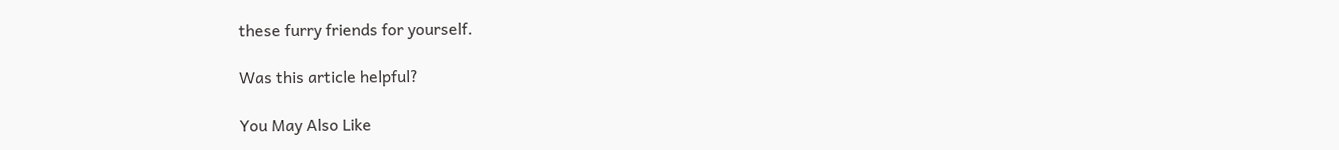these furry friends for yourself.

Was this article helpful?

You May Also Like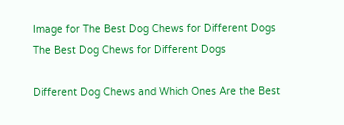Image for The Best Dog Chews for Different Dogs
The Best Dog Chews for Different Dogs

Different Dog Chews and Which Ones Are the Best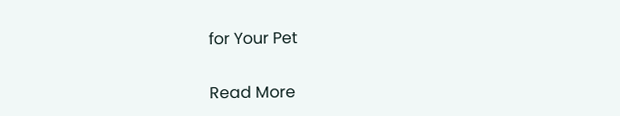for Your Pet

Read More